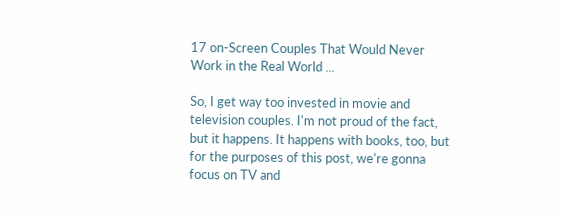17 on-Screen Couples That Would Never Work in the Real World ...

So, I get way too invested in movie and television couples. I'm not proud of the fact, but it happens. It happens with books, too, but for the purposes of this post, we're gonna focus on TV and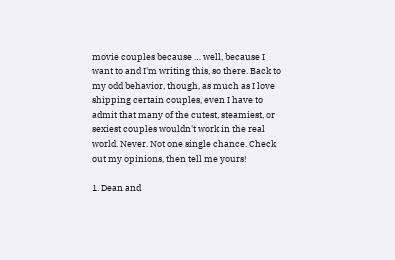movie couples because … well, because I want to and I'm writing this, so there. Back to my odd behavior, though, as much as I love shipping certain couples, even I have to admit that many of the cutest, steamiest, or sexiest couples wouldn't work in the real world. Never. Not one single chance. Check out my opinions, then tell me yours!

1. Dean and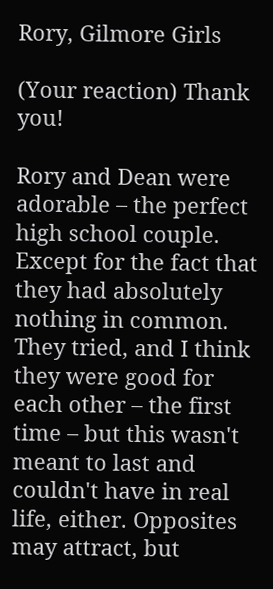Rory, Gilmore Girls

(Your reaction) Thank you!

Rory and Dean were adorable – the perfect high school couple. Except for the fact that they had absolutely nothing in common. They tried, and I think they were good for each other – the first time – but this wasn't meant to last and couldn't have in real life, either. Opposites may attract, but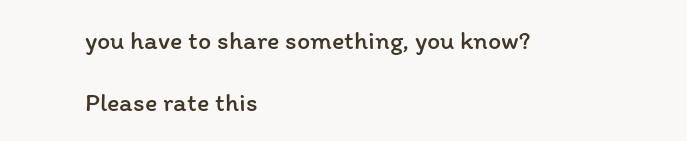you have to share something, you know?

Please rate this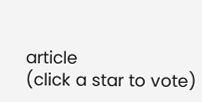article
(click a star to vote)